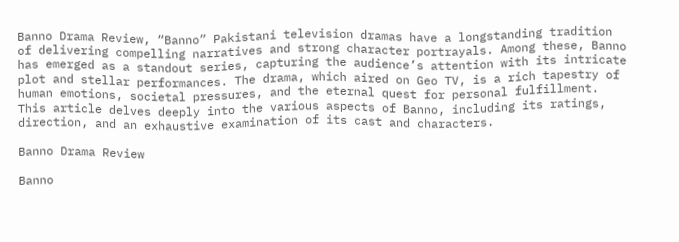Banno Drama Review, “Banno” Pakistani television dramas have a longstanding tradition of delivering compelling narratives and strong character portrayals. Among these, Banno has emerged as a standout series, capturing the audience’s attention with its intricate plot and stellar performances. The drama, which aired on Geo TV, is a rich tapestry of human emotions, societal pressures, and the eternal quest for personal fulfillment. This article delves deeply into the various aspects of Banno, including its ratings, direction, and an exhaustive examination of its cast and characters.

Banno Drama Review

Banno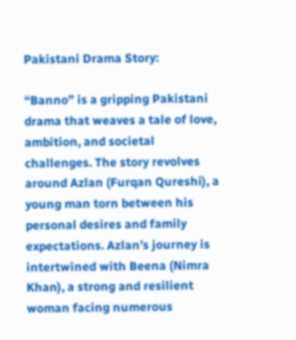Pakistani Drama Story:

“Banno” is a gripping Pakistani drama that weaves a tale of love, ambition, and societal challenges. The story revolves around Azlan (Furqan Qureshi), a young man torn between his personal desires and family expectations. Azlan’s journey is intertwined with Beena (Nimra Khan), a strong and resilient woman facing numerous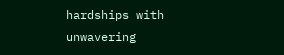hardships with unwavering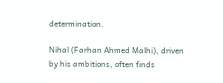determination.

Nihal (Farhan Ahmed Malhi), driven by his ambitions, often finds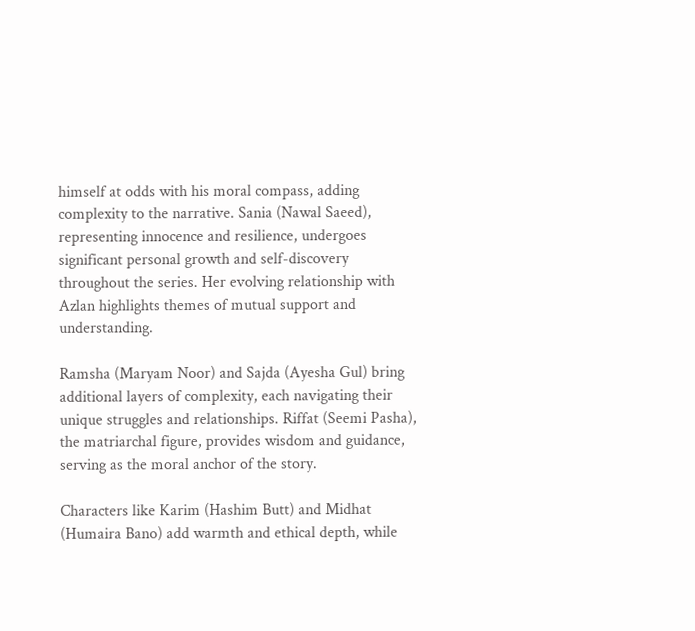himself at odds with his moral compass, adding complexity to the narrative. Sania (Nawal Saeed), representing innocence and resilience, undergoes significant personal growth and self-discovery throughout the series. Her evolving relationship with Azlan highlights themes of mutual support and understanding.

Ramsha (Maryam Noor) and Sajda (Ayesha Gul) bring additional layers of complexity, each navigating their unique struggles and relationships. Riffat (Seemi Pasha), the matriarchal figure, provides wisdom and guidance, serving as the moral anchor of the story.

Characters like Karim (Hashim Butt) and Midhat (Humaira Bano) add warmth and ethical depth, while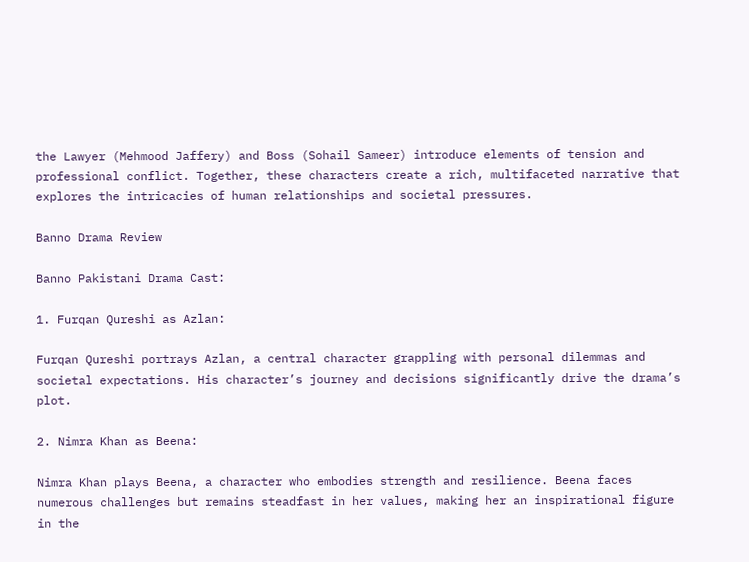the Lawyer (Mehmood Jaffery) and Boss (Sohail Sameer) introduce elements of tension and professional conflict. Together, these characters create a rich, multifaceted narrative that explores the intricacies of human relationships and societal pressures.

Banno Drama Review

Banno Pakistani Drama Cast:

1. Furqan Qureshi as Azlan:

Furqan Qureshi portrays Azlan, a central character grappling with personal dilemmas and societal expectations. His character’s journey and decisions significantly drive the drama’s plot.

2. Nimra Khan as Beena:

Nimra Khan plays Beena, a character who embodies strength and resilience. Beena faces numerous challenges but remains steadfast in her values, making her an inspirational figure in the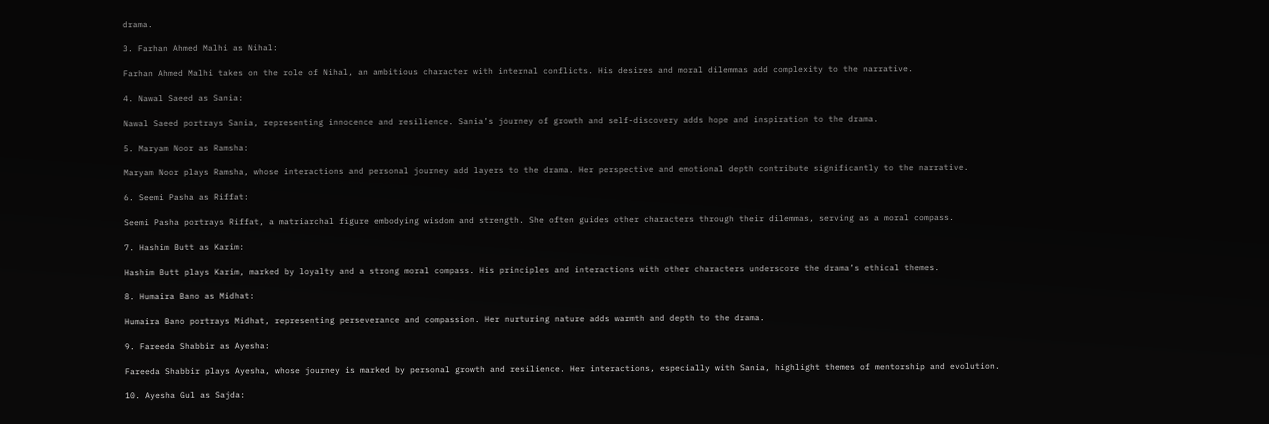drama.

3. Farhan Ahmed Malhi as Nihal:

Farhan Ahmed Malhi takes on the role of Nihal, an ambitious character with internal conflicts. His desires and moral dilemmas add complexity to the narrative.

4. Nawal Saeed as Sania:

Nawal Saeed portrays Sania, representing innocence and resilience. Sania’s journey of growth and self-discovery adds hope and inspiration to the drama.

5. Maryam Noor as Ramsha:

Maryam Noor plays Ramsha, whose interactions and personal journey add layers to the drama. Her perspective and emotional depth contribute significantly to the narrative.

6. Seemi Pasha as Riffat:

Seemi Pasha portrays Riffat, a matriarchal figure embodying wisdom and strength. She often guides other characters through their dilemmas, serving as a moral compass.

7. Hashim Butt as Karim:

Hashim Butt plays Karim, marked by loyalty and a strong moral compass. His principles and interactions with other characters underscore the drama’s ethical themes.

8. Humaira Bano as Midhat:

Humaira Bano portrays Midhat, representing perseverance and compassion. Her nurturing nature adds warmth and depth to the drama.

9. Fareeda Shabbir as Ayesha:

Fareeda Shabbir plays Ayesha, whose journey is marked by personal growth and resilience. Her interactions, especially with Sania, highlight themes of mentorship and evolution.

10. Ayesha Gul as Sajda: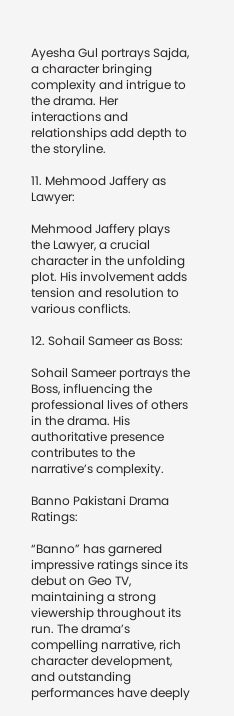Ayesha Gul portrays Sajda, a character bringing complexity and intrigue to the drama. Her interactions and relationships add depth to the storyline.

11. Mehmood Jaffery as Lawyer:

Mehmood Jaffery plays the Lawyer, a crucial character in the unfolding plot. His involvement adds tension and resolution to various conflicts.

12. Sohail Sameer as Boss:

Sohail Sameer portrays the Boss, influencing the professional lives of others in the drama. His authoritative presence contributes to the narrative’s complexity.

Banno Pakistani Drama Ratings:

“Banno” has garnered impressive ratings since its debut on Geo TV, maintaining a strong viewership throughout its run. The drama’s compelling narrative, rich character development, and outstanding performances have deeply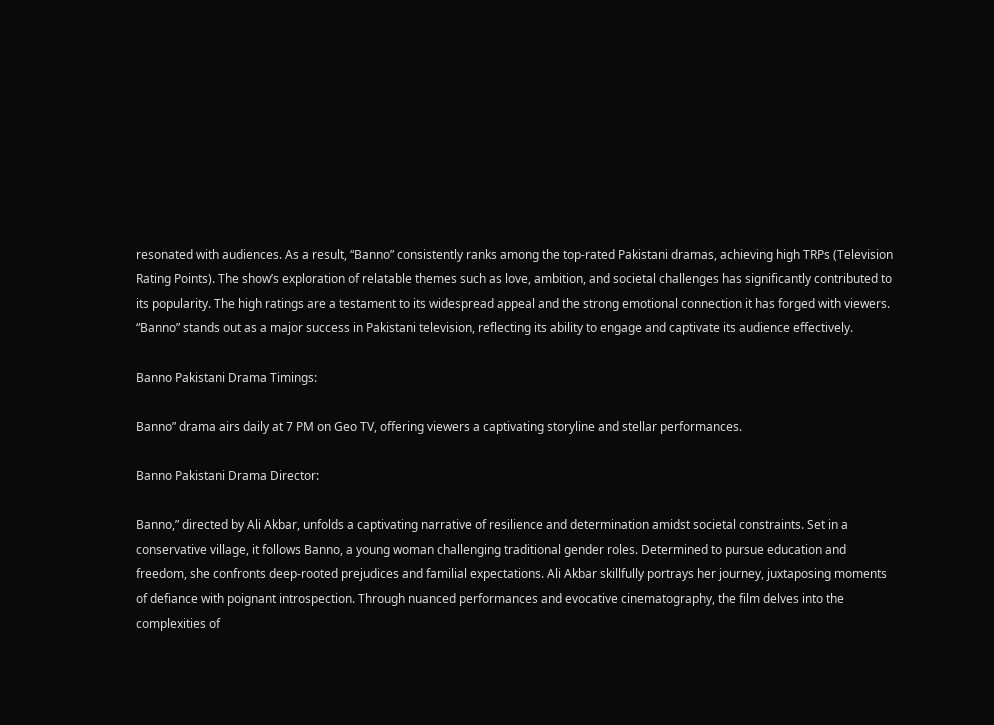resonated with audiences. As a result, “Banno” consistently ranks among the top-rated Pakistani dramas, achieving high TRPs (Television Rating Points). The show’s exploration of relatable themes such as love, ambition, and societal challenges has significantly contributed to its popularity. The high ratings are a testament to its widespread appeal and the strong emotional connection it has forged with viewers. “Banno” stands out as a major success in Pakistani television, reflecting its ability to engage and captivate its audience effectively.

Banno Pakistani Drama Timings:

Banno” drama airs daily at 7 PM on Geo TV, offering viewers a captivating storyline and stellar performances.

Banno Pakistani Drama Director:

Banno,” directed by Ali Akbar, unfolds a captivating narrative of resilience and determination amidst societal constraints. Set in a conservative village, it follows Banno, a young woman challenging traditional gender roles. Determined to pursue education and freedom, she confronts deep-rooted prejudices and familial expectations. Ali Akbar skillfully portrays her journey, juxtaposing moments of defiance with poignant introspection. Through nuanced performances and evocative cinematography, the film delves into the complexities of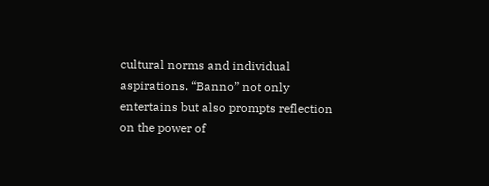cultural norms and individual aspirations. “Banno” not only entertains but also prompts reflection on the power of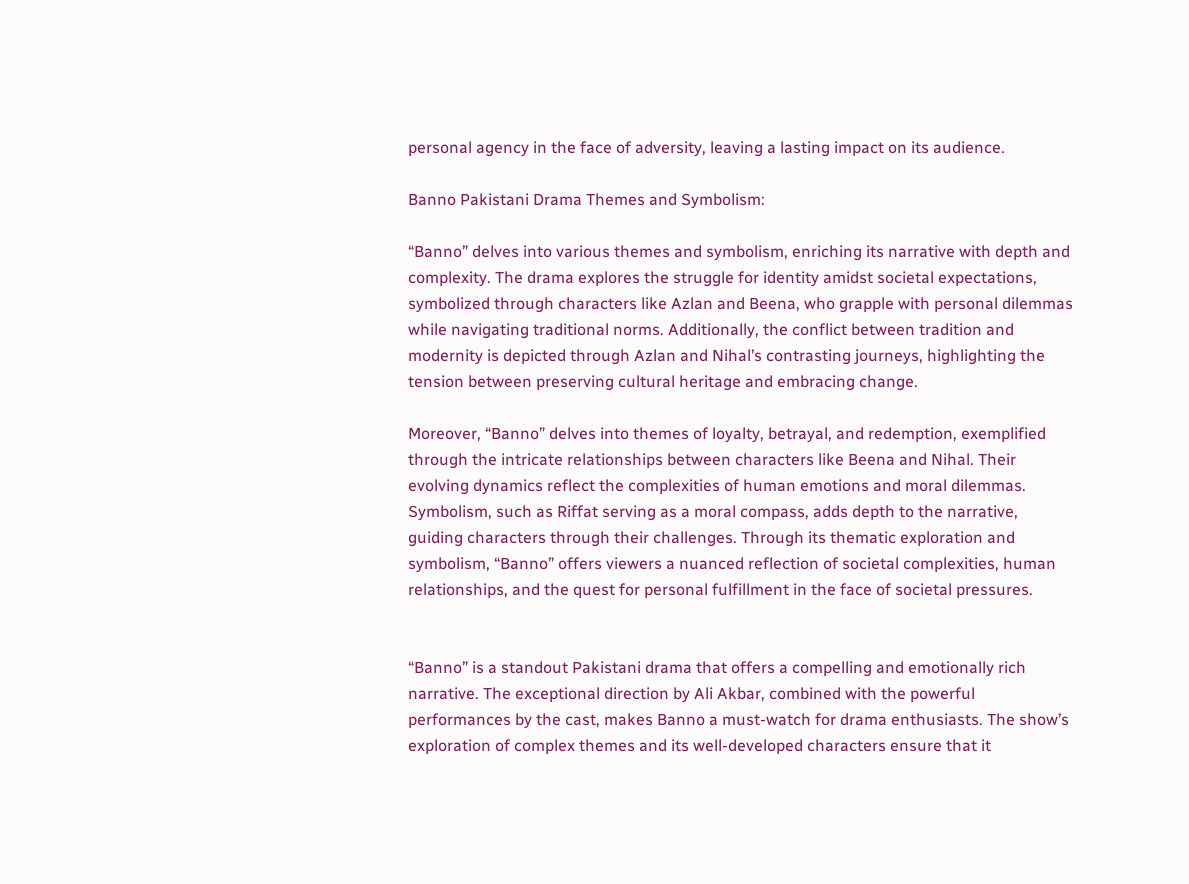personal agency in the face of adversity, leaving a lasting impact on its audience.

Banno Pakistani Drama Themes and Symbolism:

“Banno” delves into various themes and symbolism, enriching its narrative with depth and complexity. The drama explores the struggle for identity amidst societal expectations, symbolized through characters like Azlan and Beena, who grapple with personal dilemmas while navigating traditional norms. Additionally, the conflict between tradition and modernity is depicted through Azlan and Nihal’s contrasting journeys, highlighting the tension between preserving cultural heritage and embracing change.

Moreover, “Banno” delves into themes of loyalty, betrayal, and redemption, exemplified through the intricate relationships between characters like Beena and Nihal. Their evolving dynamics reflect the complexities of human emotions and moral dilemmas. Symbolism, such as Riffat serving as a moral compass, adds depth to the narrative, guiding characters through their challenges. Through its thematic exploration and symbolism, “Banno” offers viewers a nuanced reflection of societal complexities, human relationships, and the quest for personal fulfillment in the face of societal pressures.


“Banno” is a standout Pakistani drama that offers a compelling and emotionally rich narrative. The exceptional direction by Ali Akbar, combined with the powerful performances by the cast, makes Banno a must-watch for drama enthusiasts. The show’s exploration of complex themes and its well-developed characters ensure that it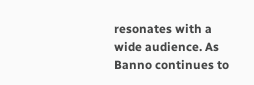resonates with a wide audience. As Banno continues to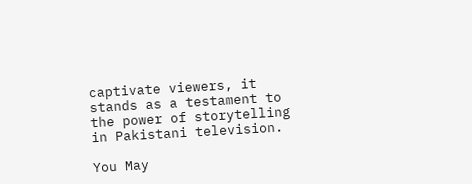captivate viewers, it stands as a testament to the power of storytelling in Pakistani television.

You May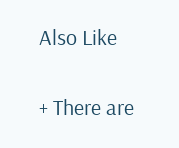Also Like

+ There are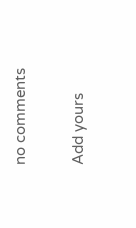no comments

Add yours